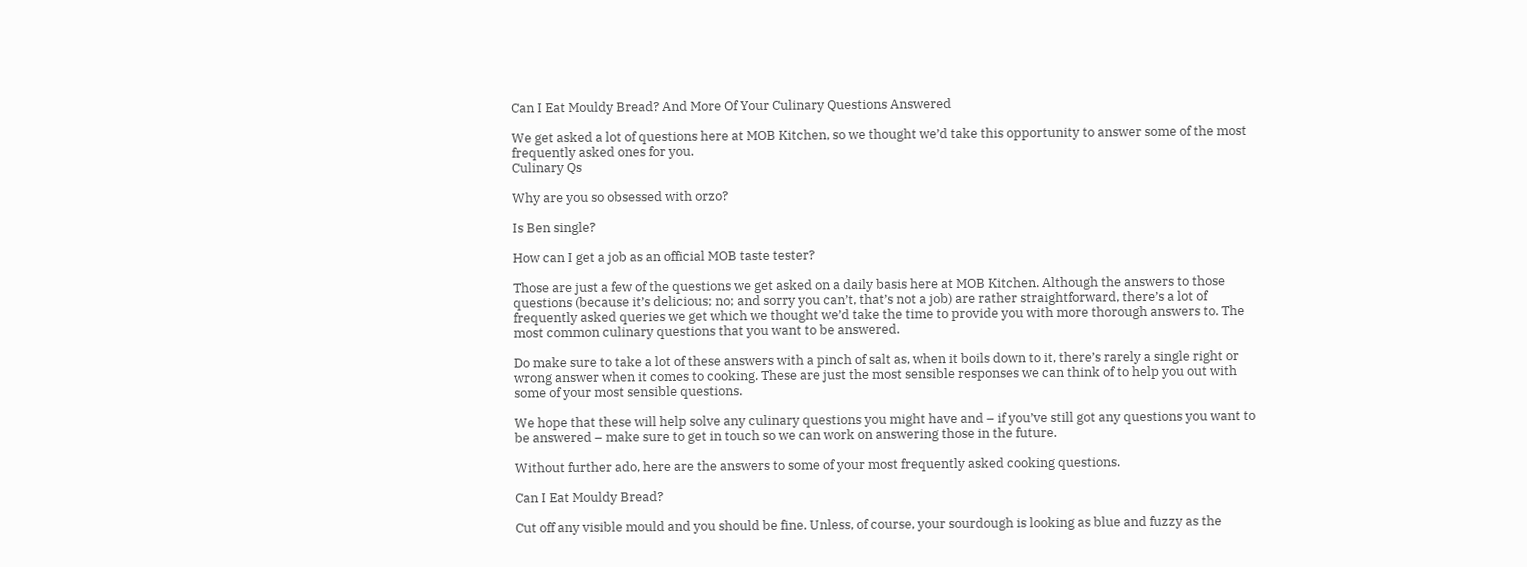Can I Eat Mouldy Bread? And More Of Your Culinary Questions Answered

We get asked a lot of questions here at MOB Kitchen, so we thought we’d take this opportunity to answer some of the most frequently asked ones for you.
Culinary Qs

Why are you so obsessed with orzo?

Is Ben single?

How can I get a job as an official MOB taste tester?

Those are just a few of the questions we get asked on a daily basis here at MOB Kitchen. Although the answers to those questions (because it’s delicious; no; and sorry you can’t, that’s not a job) are rather straightforward, there’s a lot of frequently asked queries we get which we thought we’d take the time to provide you with more thorough answers to. The most common culinary questions that you want to be answered.

Do make sure to take a lot of these answers with a pinch of salt as, when it boils down to it, there’s rarely a single right or wrong answer when it comes to cooking. These are just the most sensible responses we can think of to help you out with some of your most sensible questions.

We hope that these will help solve any culinary questions you might have and – if you’ve still got any questions you want to be answered – make sure to get in touch so we can work on answering those in the future.

Without further ado, here are the answers to some of your most frequently asked cooking questions.

Can I Eat Mouldy Bread?

Cut off any visible mould and you should be fine. Unless, of course, your sourdough is looking as blue and fuzzy as the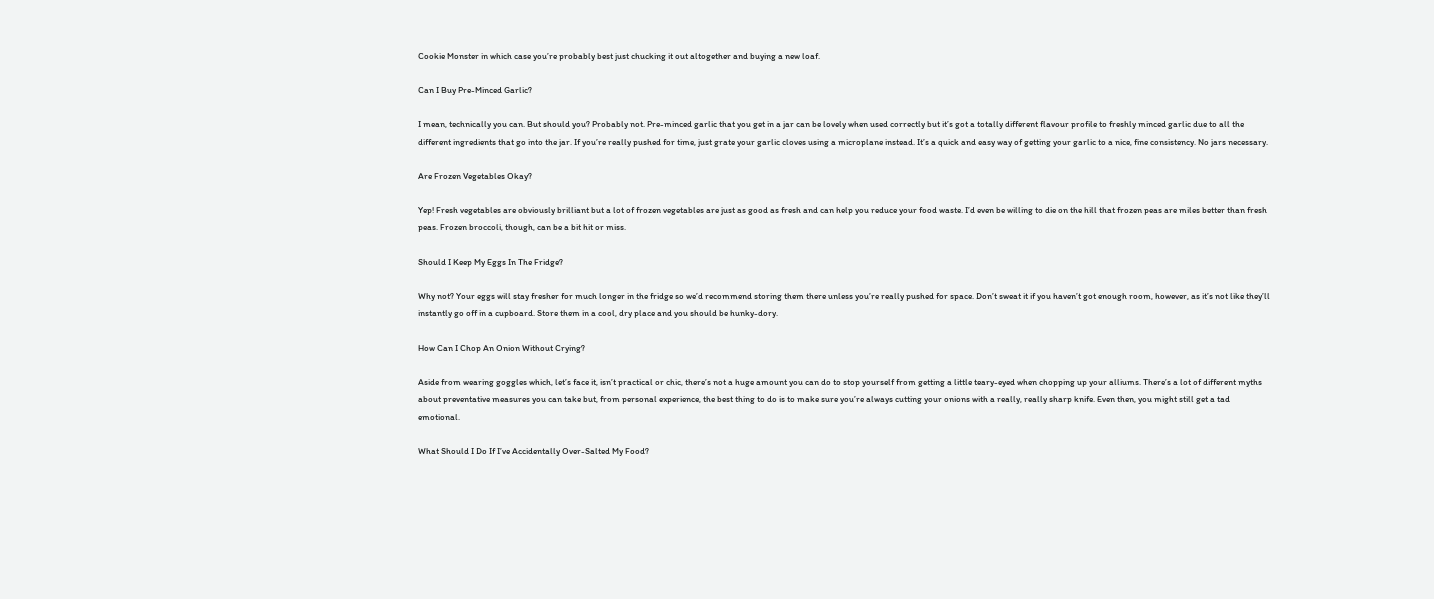Cookie Monster in which case you’re probably best just chucking it out altogether and buying a new loaf.

Can I Buy Pre-Minced Garlic?

I mean, technically you can. But should you? Probably not. Pre-minced garlic that you get in a jar can be lovely when used correctly but it’s got a totally different flavour profile to freshly minced garlic due to all the different ingredients that go into the jar. If you’re really pushed for time, just grate your garlic cloves using a microplane instead. It’s a quick and easy way of getting your garlic to a nice, fine consistency. No jars necessary.

Are Frozen Vegetables Okay?

Yep! Fresh vegetables are obviously brilliant but a lot of frozen vegetables are just as good as fresh and can help you reduce your food waste. I’d even be willing to die on the hill that frozen peas are miles better than fresh peas. Frozen broccoli, though, can be a bit hit or miss.

Should I Keep My Eggs In The Fridge?

Why not? Your eggs will stay fresher for much longer in the fridge so we’d recommend storing them there unless you’re really pushed for space. Don’t sweat it if you haven’t got enough room, however, as it’s not like they’ll instantly go off in a cupboard. Store them in a cool, dry place and you should be hunky-dory.

How Can I Chop An Onion Without Crying?

Aside from wearing goggles which, let’s face it, isn’t practical or chic, there’s not a huge amount you can do to stop yourself from getting a little teary-eyed when chopping up your alliums. There’s a lot of different myths about preventative measures you can take but, from personal experience, the best thing to do is to make sure you’re always cutting your onions with a really, really sharp knife. Even then, you might still get a tad emotional.

What Should I Do If I’ve Accidentally Over-Salted My Food?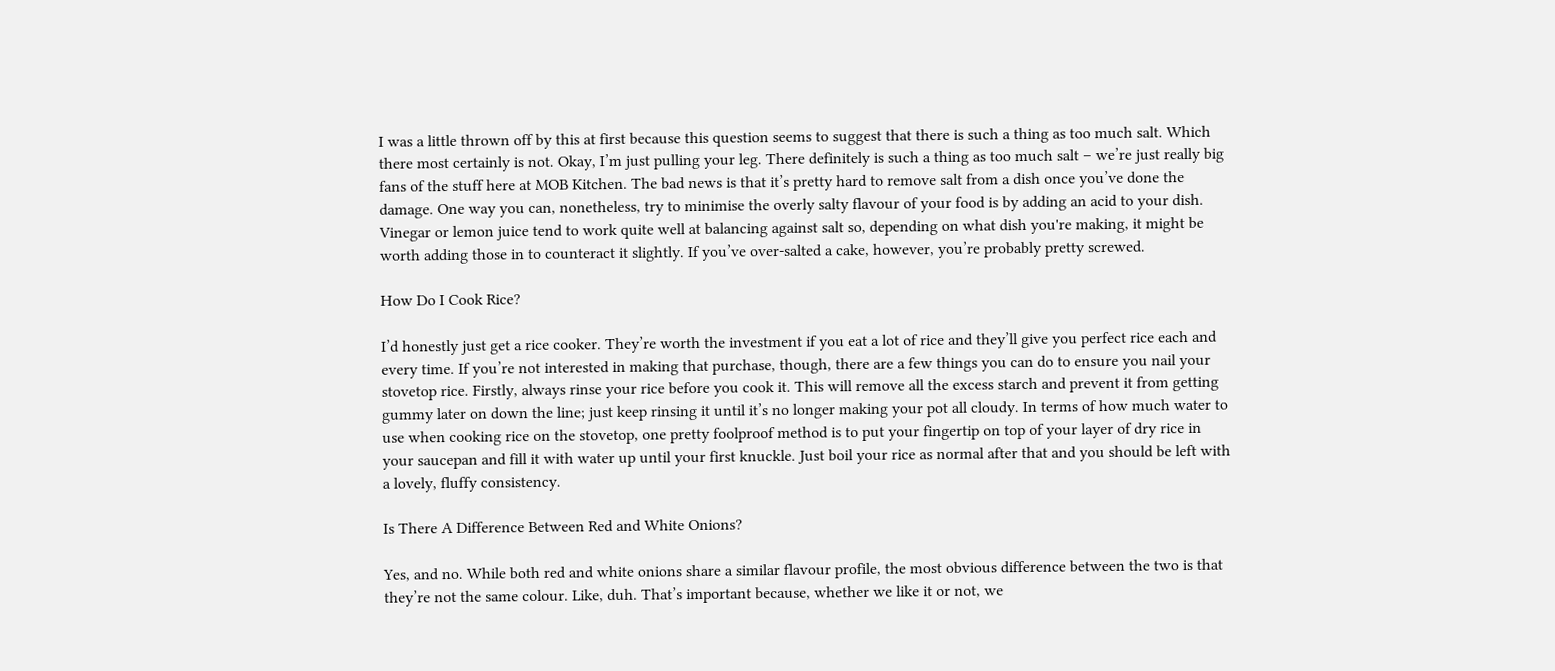I was a little thrown off by this at first because this question seems to suggest that there is such a thing as too much salt. Which there most certainly is not. Okay, I’m just pulling your leg. There definitely is such a thing as too much salt – we’re just really big fans of the stuff here at MOB Kitchen. The bad news is that it’s pretty hard to remove salt from a dish once you’ve done the damage. One way you can, nonetheless, try to minimise the overly salty flavour of your food is by adding an acid to your dish. Vinegar or lemon juice tend to work quite well at balancing against salt so, depending on what dish you're making, it might be worth adding those in to counteract it slightly. If you’ve over-salted a cake, however, you’re probably pretty screwed.

How Do I Cook Rice?

I’d honestly just get a rice cooker. They’re worth the investment if you eat a lot of rice and they’ll give you perfect rice each and every time. If you’re not interested in making that purchase, though, there are a few things you can do to ensure you nail your stovetop rice. Firstly, always rinse your rice before you cook it. This will remove all the excess starch and prevent it from getting gummy later on down the line; just keep rinsing it until it’s no longer making your pot all cloudy. In terms of how much water to use when cooking rice on the stovetop, one pretty foolproof method is to put your fingertip on top of your layer of dry rice in your saucepan and fill it with water up until your first knuckle. Just boil your rice as normal after that and you should be left with a lovely, fluffy consistency.

Is There A Difference Between Red and White Onions?

Yes, and no. While both red and white onions share a similar flavour profile, the most obvious difference between the two is that they’re not the same colour. Like, duh. That’s important because, whether we like it or not, we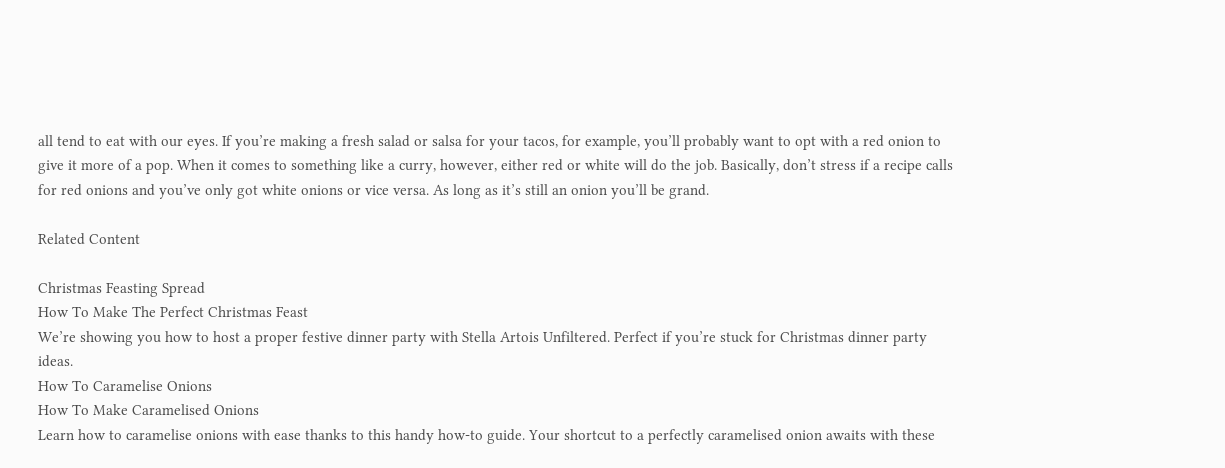all tend to eat with our eyes. If you’re making a fresh salad or salsa for your tacos, for example, you’ll probably want to opt with a red onion to give it more of a pop. When it comes to something like a curry, however, either red or white will do the job. Basically, don’t stress if a recipe calls for red onions and you’ve only got white onions or vice versa. As long as it’s still an onion you’ll be grand.

Related Content

Christmas Feasting Spread
How To Make The Perfect Christmas Feast
We’re showing you how to host a proper festive dinner party with Stella Artois Unfiltered. Perfect if you’re stuck for Christmas dinner party ideas.
How To Caramelise Onions
How To Make Caramelised Onions
Learn how to caramelise onions with ease thanks to this handy how-to guide. Your shortcut to a perfectly caramelised onion awaits with these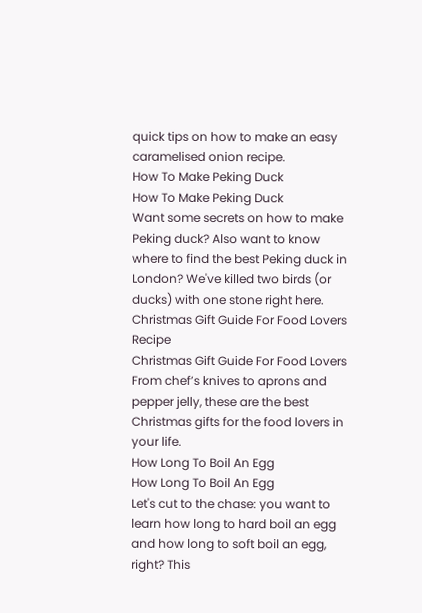quick tips on how to make an easy caramelised onion recipe.
How To Make Peking Duck
How To Make Peking Duck
Want some secrets on how to make Peking duck? Also want to know where to find the best Peking duck in London? We've killed two birds (or ducks) with one stone right here.
Christmas Gift Guide For Food Lovers Recipe
Christmas Gift Guide For Food Lovers
From chef’s knives to aprons and pepper jelly, these are the best Christmas gifts for the food lovers in your life.
How Long To Boil An Egg
How Long To Boil An Egg
Let's cut to the chase: you want to learn how long to hard boil an egg and how long to soft boil an egg, right? This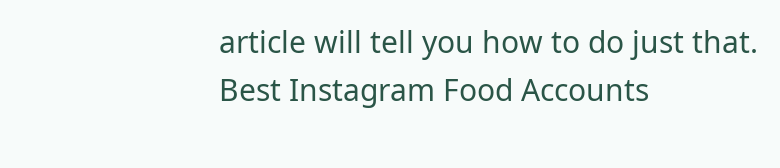article will tell you how to do just that.
Best Instagram Food Accounts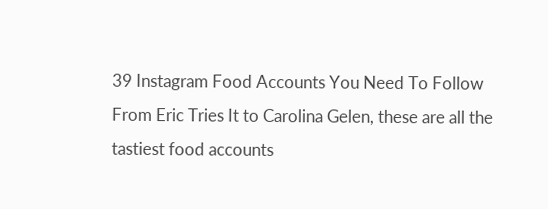39 Instagram Food Accounts You Need To Follow
From Eric Tries It to Carolina Gelen, these are all the tastiest food accounts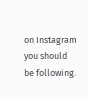on Instagram you should be following.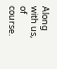Along with us, of course.